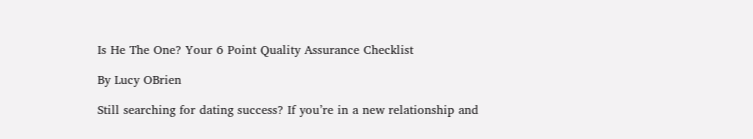Is He The One? Your 6 Point Quality Assurance Checklist

By Lucy OBrien

Still searching for dating success? If you’re in a new relationship and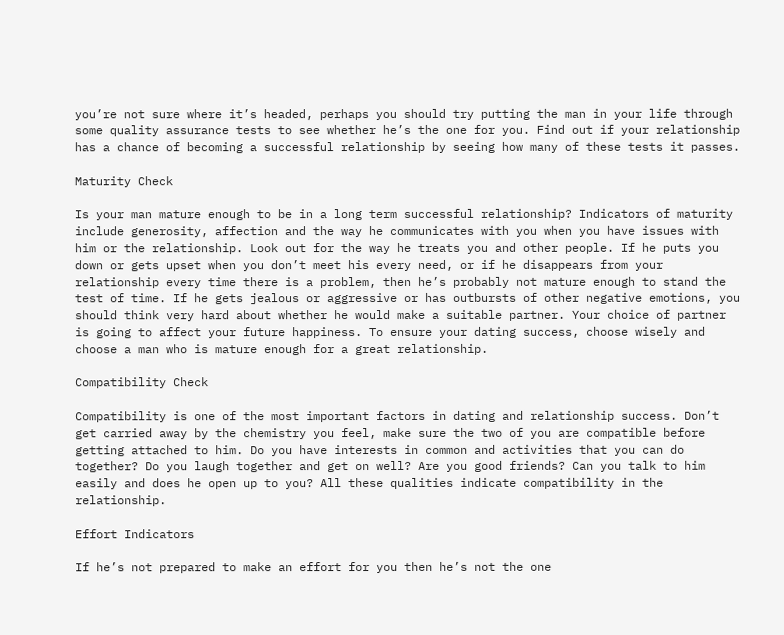you’re not sure where it’s headed, perhaps you should try putting the man in your life through some quality assurance tests to see whether he’s the one for you. Find out if your relationship has a chance of becoming a successful relationship by seeing how many of these tests it passes.

Maturity Check

Is your man mature enough to be in a long term successful relationship? Indicators of maturity include generosity, affection and the way he communicates with you when you have issues with him or the relationship. Look out for the way he treats you and other people. If he puts you down or gets upset when you don’t meet his every need, or if he disappears from your relationship every time there is a problem, then he’s probably not mature enough to stand the test of time. If he gets jealous or aggressive or has outbursts of other negative emotions, you should think very hard about whether he would make a suitable partner. Your choice of partner is going to affect your future happiness. To ensure your dating success, choose wisely and choose a man who is mature enough for a great relationship.

Compatibility Check

Compatibility is one of the most important factors in dating and relationship success. Don’t get carried away by the chemistry you feel, make sure the two of you are compatible before getting attached to him. Do you have interests in common and activities that you can do together? Do you laugh together and get on well? Are you good friends? Can you talk to him easily and does he open up to you? All these qualities indicate compatibility in the relationship.

Effort Indicators

If he’s not prepared to make an effort for you then he’s not the one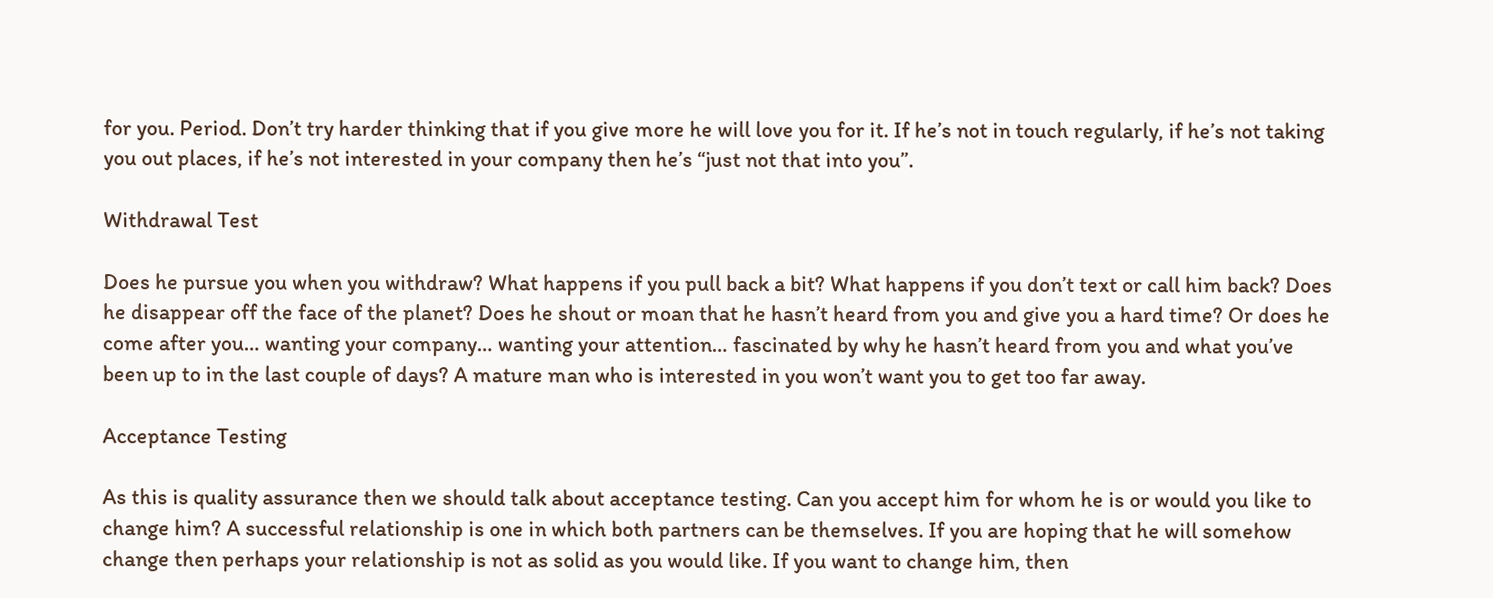for you. Period. Don’t try harder thinking that if you give more he will love you for it. If he’s not in touch regularly, if he’s not taking you out places, if he’s not interested in your company then he’s “just not that into you”.

Withdrawal Test

Does he pursue you when you withdraw? What happens if you pull back a bit? What happens if you don’t text or call him back? Does he disappear off the face of the planet? Does he shout or moan that he hasn’t heard from you and give you a hard time? Or does he come after you… wanting your company… wanting your attention… fascinated by why he hasn’t heard from you and what you’ve been up to in the last couple of days? A mature man who is interested in you won’t want you to get too far away.

Acceptance Testing

As this is quality assurance then we should talk about acceptance testing. Can you accept him for whom he is or would you like to change him? A successful relationship is one in which both partners can be themselves. If you are hoping that he will somehow change then perhaps your relationship is not as solid as you would like. If you want to change him, then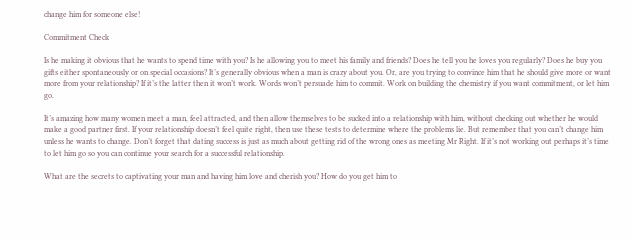change him for someone else!

Commitment Check

Is he making it obvious that he wants to spend time with you? Is he allowing you to meet his family and friends? Does he tell you he loves you regularly? Does he buy you gifts either spontaneously or on special occasions? It’s generally obvious when a man is crazy about you. Or, are you trying to convince him that he should give more or want more from your relationship? If it’s the latter then it won’t work. Words won’t persuade him to commit. Work on building the chemistry if you want commitment, or let him go.

It’s amazing how many women meet a man, feel attracted, and then allow themselves to be sucked into a relationship with him, without checking out whether he would make a good partner first. If your relationship doesn’t feel quite right, then use these tests to determine where the problems lie. But remember that you can’t change him unless he wants to change. Don’t forget that dating success is just as much about getting rid of the wrong ones as meeting Mr Right. If it’s not working out perhaps it’s time to let him go so you can continue your search for a successful relationship.

What are the secrets to captivating your man and having him love and cherish you? How do you get him to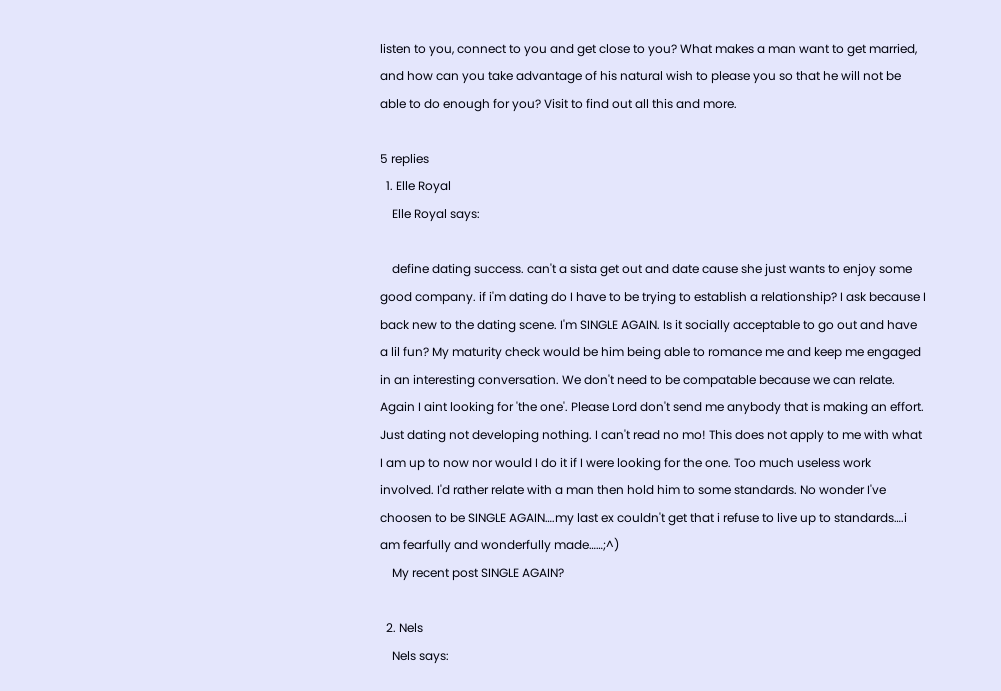listen to you, connect to you and get close to you? What makes a man want to get married, and how can you take advantage of his natural wish to please you so that he will not be able to do enough for you? Visit to find out all this and more.

5 replies
  1. Elle Royal
    Elle Royal says:

    define dating success. can't a sista get out and date cause she just wants to enjoy some good company. if i'm dating do I have to be trying to establish a relationship? I ask because I back new to the dating scene. I'm SINGLE AGAIN. Is it socially acceptable to go out and have a lil fun? My maturity check would be him being able to romance me and keep me engaged in an interesting conversation. We don't need to be compatable because we can relate. Again I aint looking for 'the one'. Please Lord don't send me anybody that is making an effort. Just dating not developing nothing. I can't read no mo! This does not apply to me with what I am up to now nor would I do it if I were looking for the one. Too much useless work involved. I'd rather relate with a man then hold him to some standards. No wonder I've choosen to be SINGLE AGAIN….my last ex couldn't get that i refuse to live up to standards….i am fearfully and wonderfully made……;^)
    My recent post SINGLE AGAIN?

  2. Nels
    Nels says: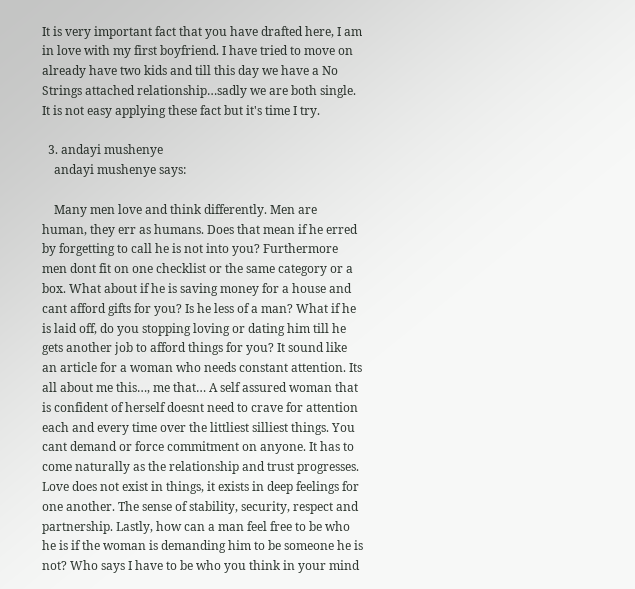It is very important fact that you have drafted here, I am in love with my first boyfriend. I have tried to move on already have two kids and till this day we have a No Strings attached relationship…sadly we are both single. It is not easy applying these fact but it's time I try.

  3. andayi mushenye
    andayi mushenye says:

    Many men love and think differently. Men are human, they err as humans. Does that mean if he erred by forgetting to call he is not into you? Furthermore men dont fit on one checklist or the same category or a box. What about if he is saving money for a house and cant afford gifts for you? Is he less of a man? What if he is laid off, do you stopping loving or dating him till he gets another job to afford things for you? It sound like an article for a woman who needs constant attention. Its all about me this…, me that… A self assured woman that is confident of herself doesnt need to crave for attention each and every time over the littliest silliest things. You cant demand or force commitment on anyone. It has to come naturally as the relationship and trust progresses. Love does not exist in things, it exists in deep feelings for one another. The sense of stability, security, respect and partnership. Lastly, how can a man feel free to be who he is if the woman is demanding him to be someone he is not? Who says I have to be who you think in your mind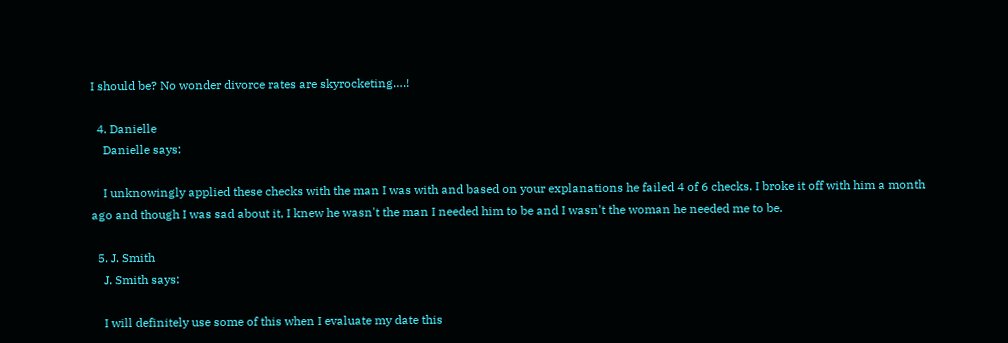I should be? No wonder divorce rates are skyrocketing….!

  4. Danielle
    Danielle says:

    I unknowingly applied these checks with the man I was with and based on your explanations he failed 4 of 6 checks. I broke it off with him a month ago and though I was sad about it, I knew he wasn't the man I needed him to be and I wasn't the woman he needed me to be.

  5. J. Smith
    J. Smith says:

    I will definitely use some of this when I evaluate my date this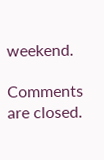weekend.

Comments are closed.